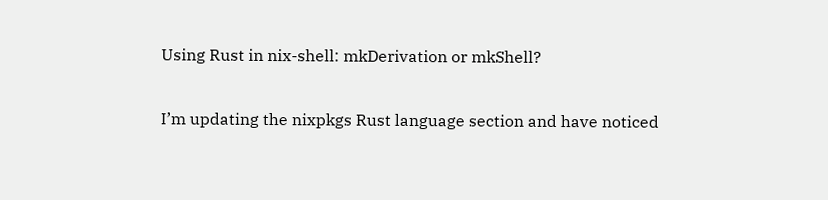Using Rust in nix-shell: mkDerivation or mkShell?

I’m updating the nixpkgs Rust language section and have noticed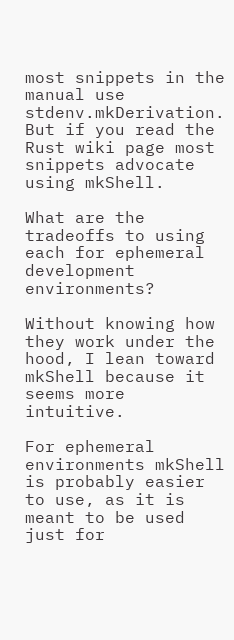most snippets in the manual use stdenv.mkDerivation.
But if you read the Rust wiki page most snippets advocate using mkShell.

What are the tradeoffs to using each for ephemeral development environments?

Without knowing how they work under the hood, I lean toward mkShell because it seems more intuitive.

For ephemeral environments mkShell is probably easier to use, as it is meant to be used just for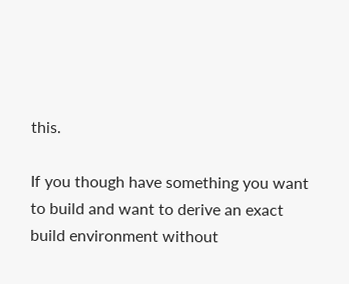this.

If you though have something you want to build and want to derive an exact build environment without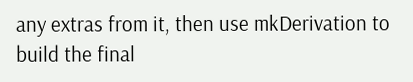any extras from it, then use mkDerivation to build the final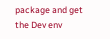package and get the Dev env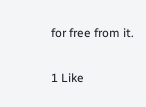for free from it.

1 Like